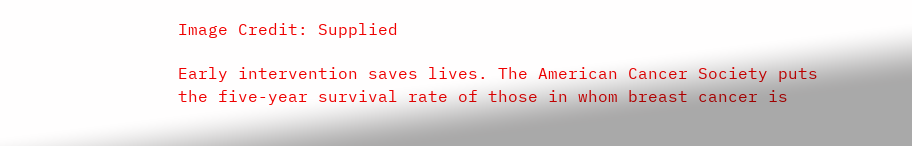Image Credit: Supplied

Early intervention saves lives. The American Cancer Society puts the five-year survival rate of those in whom breast cancer is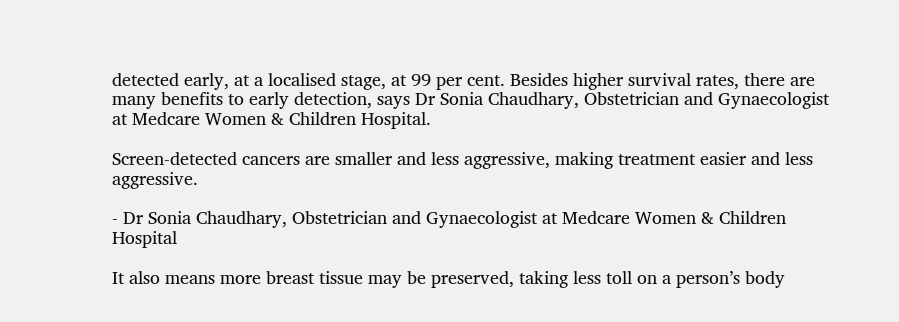detected early, at a localised stage, at 99 per cent. Besides higher survival rates, there are many benefits to early detection, says Dr Sonia Chaudhary, Obstetrician and Gynaecologist at Medcare Women & Children Hospital.

Screen-detected cancers are smaller and less aggressive, making treatment easier and less aggressive.

- Dr Sonia Chaudhary, Obstetrician and Gynaecologist at Medcare Women & Children Hospital

It also means more breast tissue may be preserved, taking less toll on a person’s body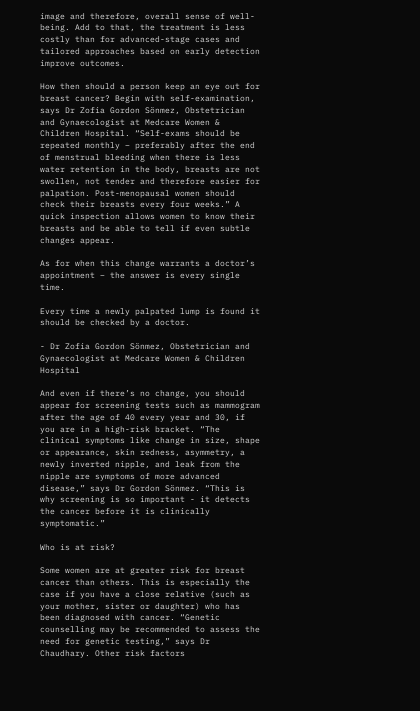image and therefore, overall sense of well-being. Add to that, the treatment is less costly than for advanced-stage cases and tailored approaches based on early detection improve outcomes.

How then should a person keep an eye out for breast cancer? Begin with self-examination, says Dr Zofia Gordon Sönmez, Obstetrician and Gynaecologist at Medcare Women & Children Hospital. “Self-exams should be repeated monthly – preferably after the end of menstrual bleeding when there is less water retention in the body, breasts are not swollen, not tender and therefore easier for palpation. Post-menopausal women should check their breasts every four weeks.” A quick inspection allows women to know their breasts and be able to tell if even subtle changes appear.

As for when this change warrants a doctor’s appointment – the answer is every single time.

Every time a newly palpated lump is found it should be checked by a doctor.

- Dr Zofia Gordon Sönmez, Obstetrician and Gynaecologist at Medcare Women & Children Hospital

And even if there’s no change, you should appear for screening tests such as mammogram after the age of 40 every year and 30, if you are in a high-risk bracket. “The clinical symptoms like change in size, shape or appearance, skin redness, asymmetry, a newly inverted nipple, and leak from the nipple are symptoms of more advanced disease,” says Dr Gordon Sönmez. “This is why screening is so important - it detects the cancer before it is clinically symptomatic.”

Who is at risk?

Some women are at greater risk for breast cancer than others. This is especially the case if you have a close relative (such as your mother, sister or daughter) who has been diagnosed with cancer. “Genetic counselling may be recommended to assess the need for genetic testing,” says Dr Chaudhary. Other risk factors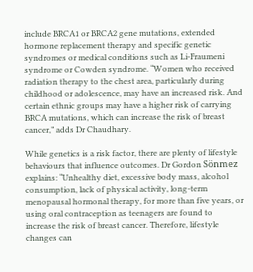include BRCA1 or BRCA2 gene mutations, extended hormone replacement therapy and specific genetic syndromes or medical conditions such as Li-Fraumeni syndrome or Cowden syndrome. “Women who received radiation therapy to the chest area, particularly during childhood or adolescence, may have an increased risk. And certain ethnic groups may have a higher risk of carrying BRCA mutations, which can increase the risk of breast cancer,” adds Dr Chaudhary.

While genetics is a risk factor, there are plenty of lifestyle behaviours that influence outcomes. Dr Gordon Sönmez explains: “Unhealthy diet, excessive body mass, alcohol consumption, lack of physical activity, long-term menopausal hormonal therapy, for more than five years, or using oral contraception as teenagers are found to increase the risk of breast cancer. Therefore, lifestyle changes can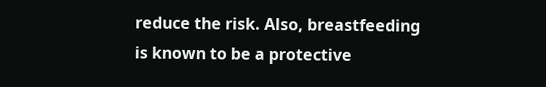reduce the risk. Also, breastfeeding is known to be a protective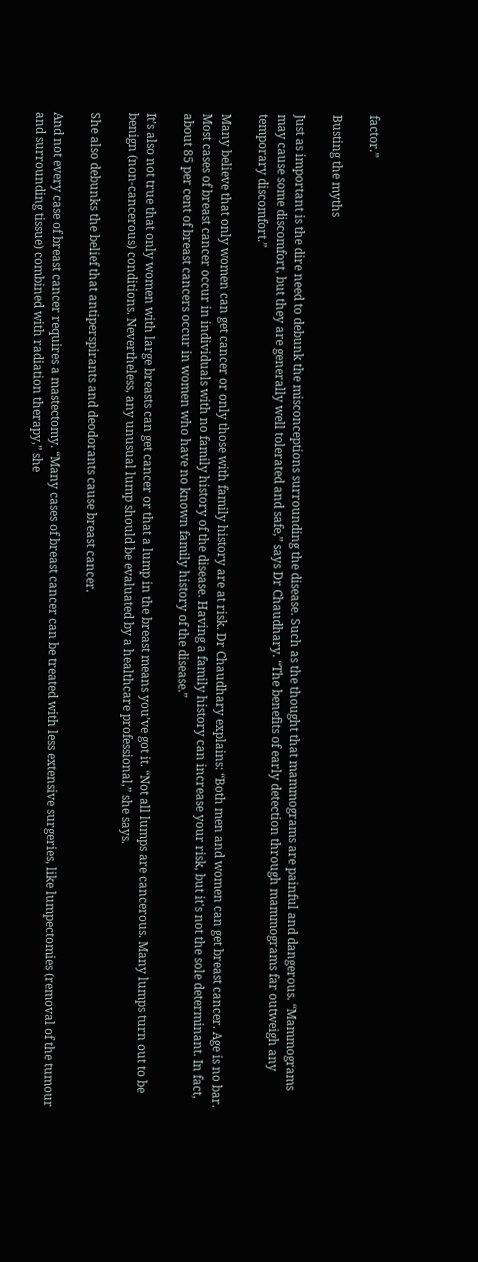factor.”

Busting the myths

Just as important is the dire need to debunk the misconceptions surrounding the disease. Such as the thought that mammograms are painful and dangerous. “Mammograms may cause some discomfort, but they are generally well tolerated and safe,” says Dr Chaudhary. “The benefits of early detection through mammograms far outweigh any temporary discomfort.”

Many believe that only women can get cancer or only those with family history are at risk. Dr Chaudhary explains: “Both men and women can get breast cancer. Age is no bar. Most cases of breast cancer occur in individuals with no family history of the disease. Having a family history can increase your risk, but it's not the sole determinant. In fact, about 85 per cent of breast cancers occur in women who have no known family history of the disease.”

It’s also not true that only women with large breasts can get cancer or that a lump in the breast means you’ve got it. “Not all lumps are cancerous. Many lumps turn out to be benign (non-cancerous) conditions. Nevertheless, any unusual lump should be evaluated by a healthcare professional,” she says.

She also debunks the belief that antiperspirants and deodorants cause breast cancer.

And not every case of breast cancer requires a mastectomy. “Many cases of breast cancer can be treated with less extensive surgeries, like lumpectomies (removal of the tumour and surrounding tissue) combined with radiation therapy,” she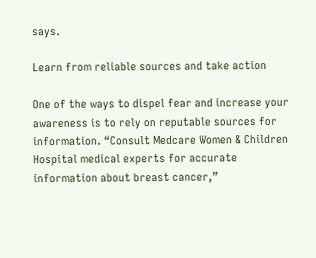says.

Learn from reliable sources and take action

One of the ways to dispel fear and increase your awareness is to rely on reputable sources for information. “Consult Medcare Women & Children Hospital medical experts for accurate information about breast cancer,”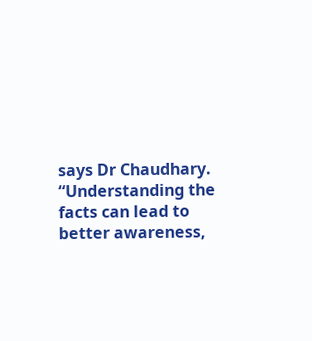says Dr Chaudhary. “Understanding the facts can lead to better awareness,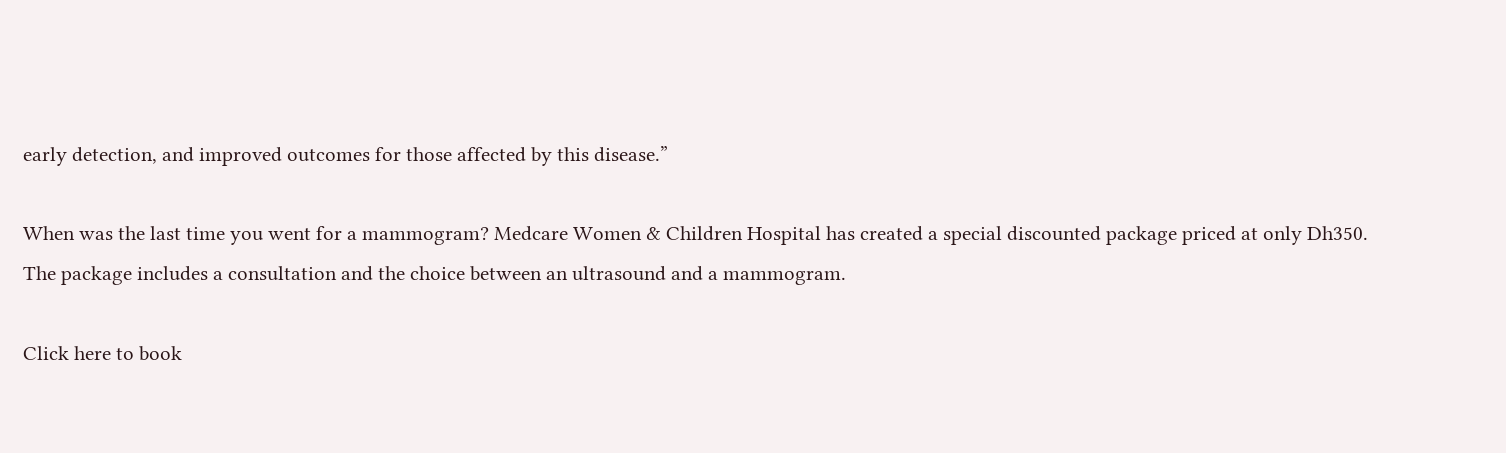early detection, and improved outcomes for those affected by this disease.”

When was the last time you went for a mammogram? Medcare Women & Children Hospital has created a special discounted package priced at only Dh350. The package includes a consultation and the choice between an ultrasound and a mammogram.

Click here to book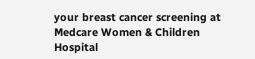your breast cancer screening at Medcare Women & Children Hospital